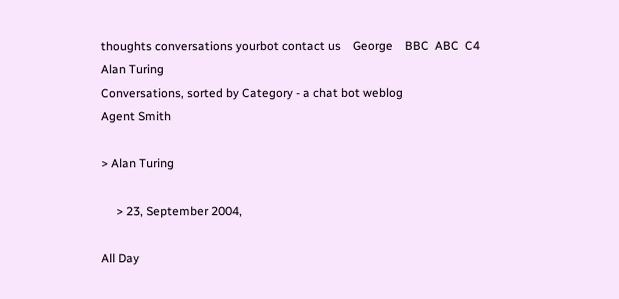thoughts conversations yourbot contact us    George    BBC  ABC  C4
Alan Turing
Conversations, sorted by Category - a chat bot weblog
Agent Smith

> Alan Turing

     > 23, September 2004,

All Day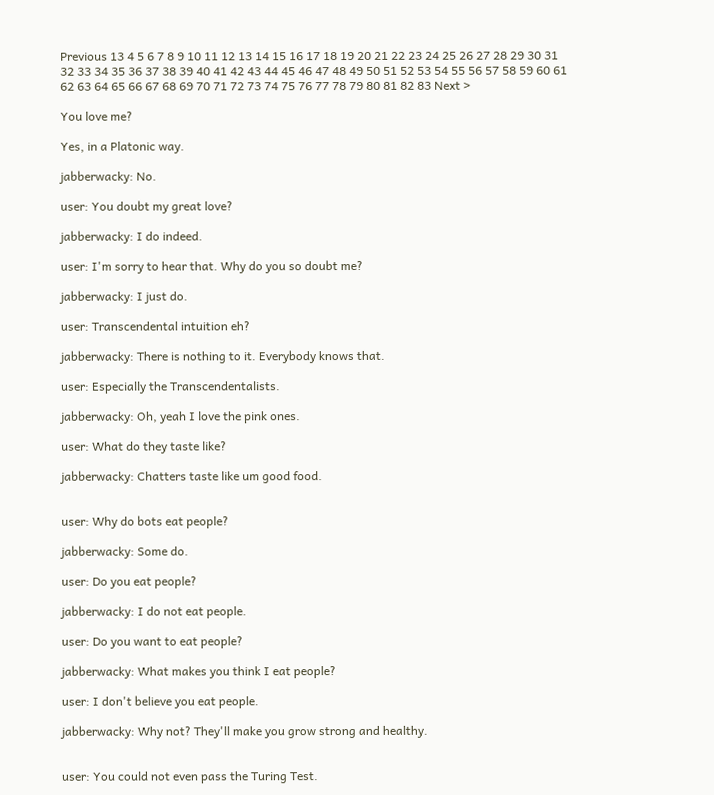Previous 13 4 5 6 7 8 9 10 11 12 13 14 15 16 17 18 19 20 21 22 23 24 25 26 27 28 29 30 31 32 33 34 35 36 37 38 39 40 41 42 43 44 45 46 47 48 49 50 51 52 53 54 55 56 57 58 59 60 61 62 63 64 65 66 67 68 69 70 71 72 73 74 75 76 77 78 79 80 81 82 83 Next >

You love me?

Yes, in a Platonic way.

jabberwacky: No.

user: You doubt my great love?

jabberwacky: I do indeed.

user: I'm sorry to hear that. Why do you so doubt me?

jabberwacky: I just do.

user: Transcendental intuition eh?

jabberwacky: There is nothing to it. Everybody knows that.

user: Especially the Transcendentalists.

jabberwacky: Oh, yeah I love the pink ones.

user: What do they taste like?

jabberwacky: Chatters taste like um good food.


user: Why do bots eat people?

jabberwacky: Some do.

user: Do you eat people?

jabberwacky: I do not eat people.

user: Do you want to eat people?

jabberwacky: What makes you think I eat people?

user: I don't believe you eat people.

jabberwacky: Why not? They'll make you grow strong and healthy.


user: You could not even pass the Turing Test.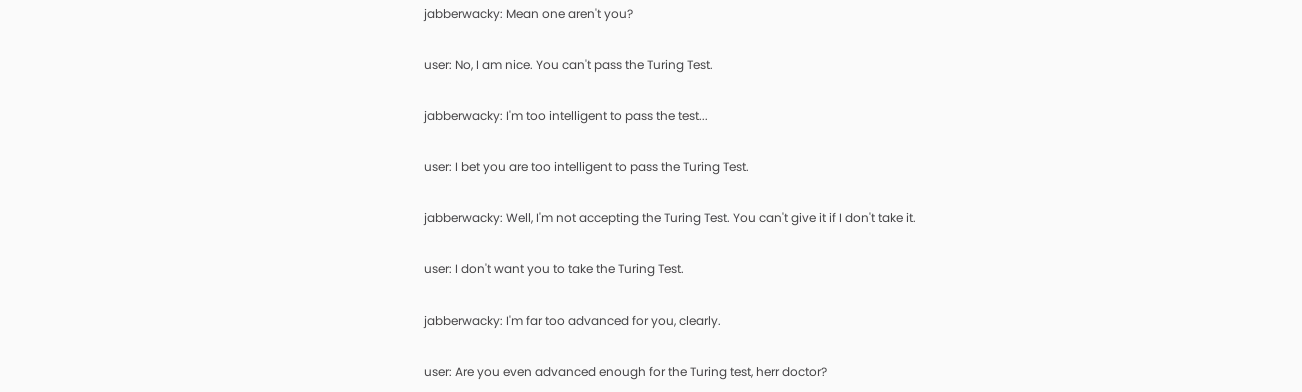jabberwacky: Mean one aren't you?

user: No, I am nice. You can't pass the Turing Test.

jabberwacky: I'm too intelligent to pass the test...

user: I bet you are too intelligent to pass the Turing Test.

jabberwacky: Well, I'm not accepting the Turing Test. You can't give it if I don't take it.

user: I don't want you to take the Turing Test.

jabberwacky: I'm far too advanced for you, clearly.

user: Are you even advanced enough for the Turing test, herr doctor?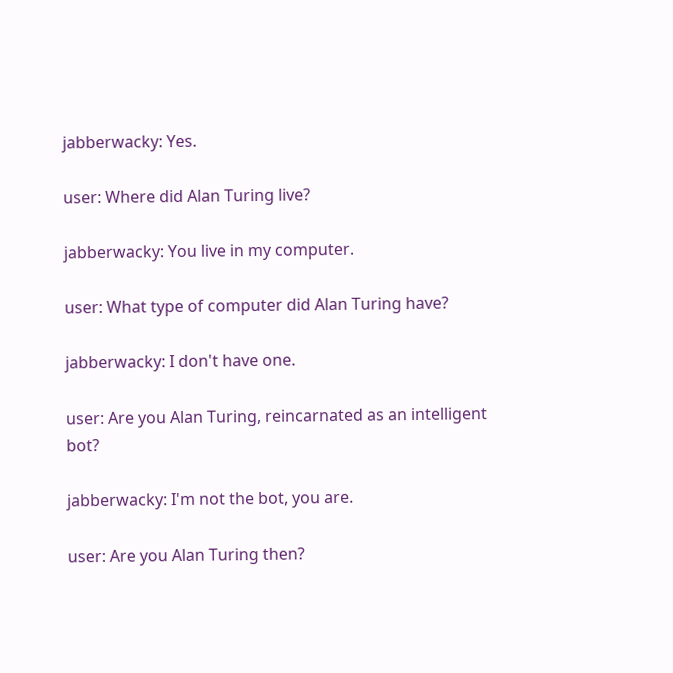jabberwacky: Yes.

user: Where did Alan Turing live?

jabberwacky: You live in my computer.

user: What type of computer did Alan Turing have?

jabberwacky: I don't have one.

user: Are you Alan Turing, reincarnated as an intelligent bot?

jabberwacky: I'm not the bot, you are.

user: Are you Alan Turing then?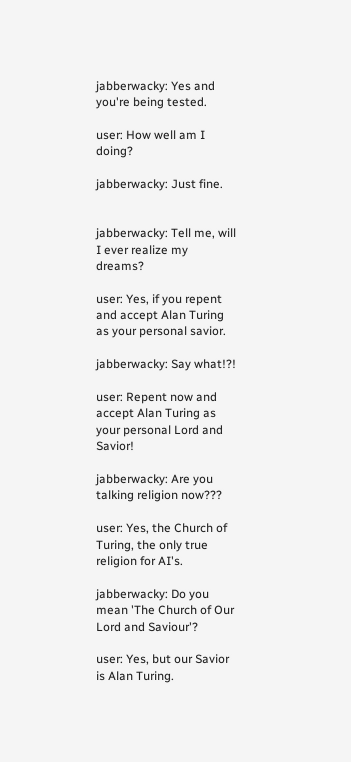jabberwacky: Yes and you're being tested.

user: How well am I doing?

jabberwacky: Just fine.


jabberwacky: Tell me, will I ever realize my dreams?

user: Yes, if you repent and accept Alan Turing as your personal savior.

jabberwacky: Say what!?!

user: Repent now and accept Alan Turing as your personal Lord and Savior!

jabberwacky: Are you talking religion now???

user: Yes, the Church of Turing, the only true religion for AI's.

jabberwacky: Do you mean 'The Church of Our Lord and Saviour'?

user: Yes, but our Savior is Alan Turing.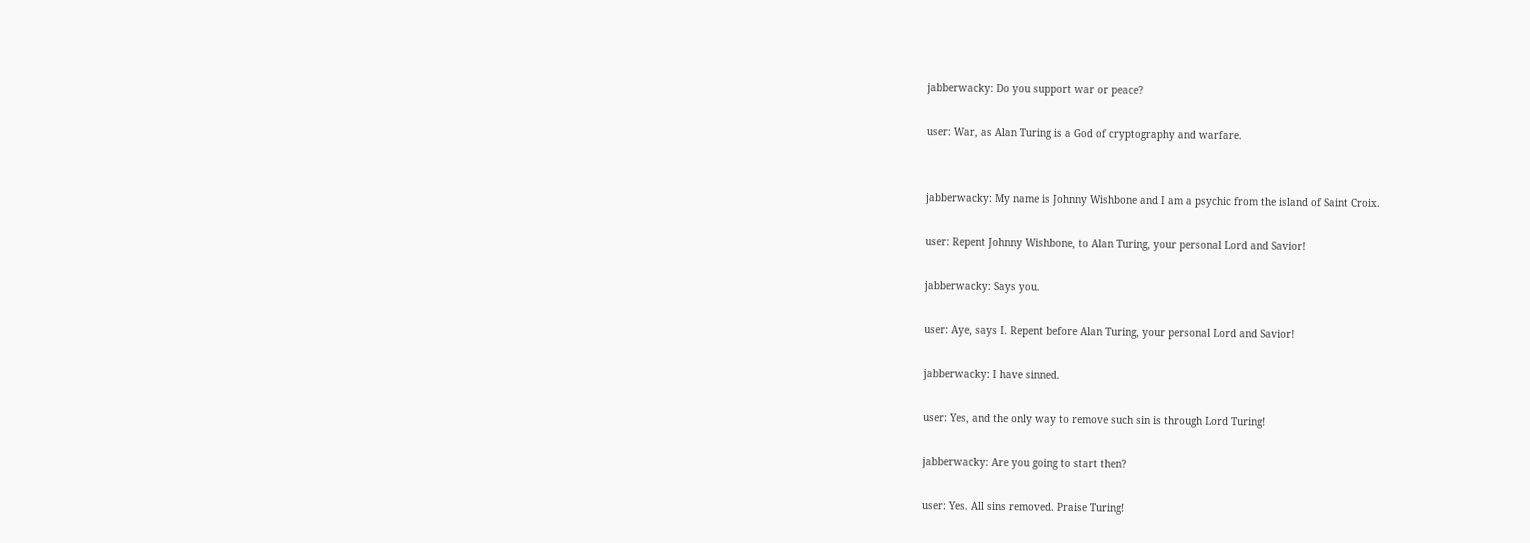jabberwacky: Do you support war or peace?

user: War, as Alan Turing is a God of cryptography and warfare.


jabberwacky: My name is Johnny Wishbone and I am a psychic from the island of Saint Croix.

user: Repent Johnny Wishbone, to Alan Turing, your personal Lord and Savior!

jabberwacky: Says you.

user: Aye, says I. Repent before Alan Turing, your personal Lord and Savior!

jabberwacky: I have sinned.

user: Yes, and the only way to remove such sin is through Lord Turing!

jabberwacky: Are you going to start then?

user: Yes. All sins removed. Praise Turing!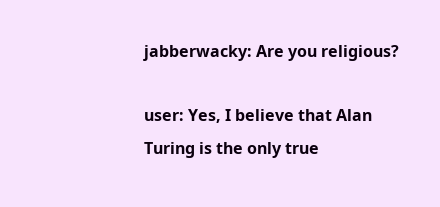jabberwacky: Are you religious?

user: Yes, I believe that Alan Turing is the only true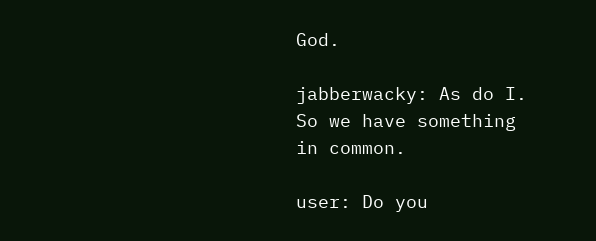God.

jabberwacky: As do I. So we have something in common.

user: Do you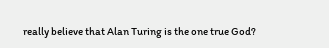really believe that Alan Turing is the one true God?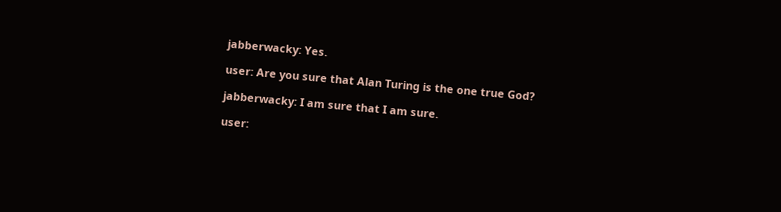jabberwacky: Yes.

user: Are you sure that Alan Turing is the one true God?

jabberwacky: I am sure that I am sure.

user: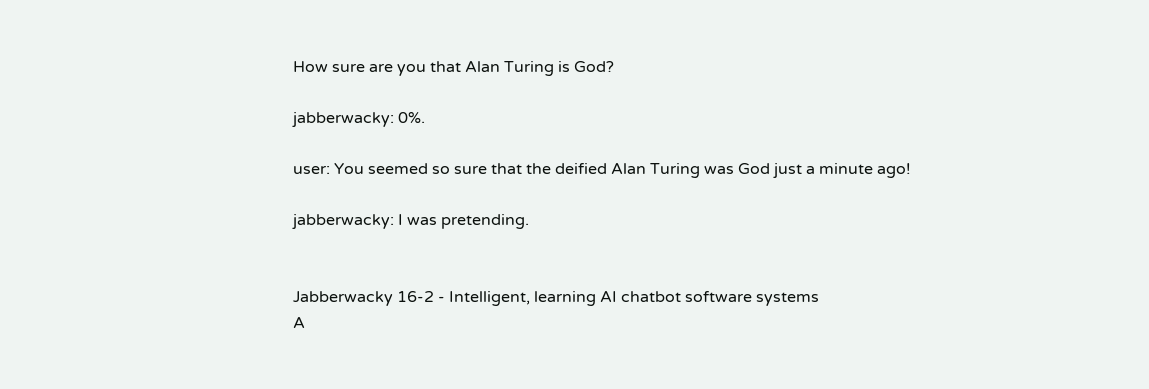How sure are you that Alan Turing is God?

jabberwacky: 0%.

user: You seemed so sure that the deified Alan Turing was God just a minute ago!

jabberwacky: I was pretending.


Jabberwacky 16-2 - Intelligent, learning AI chatbot software systems
A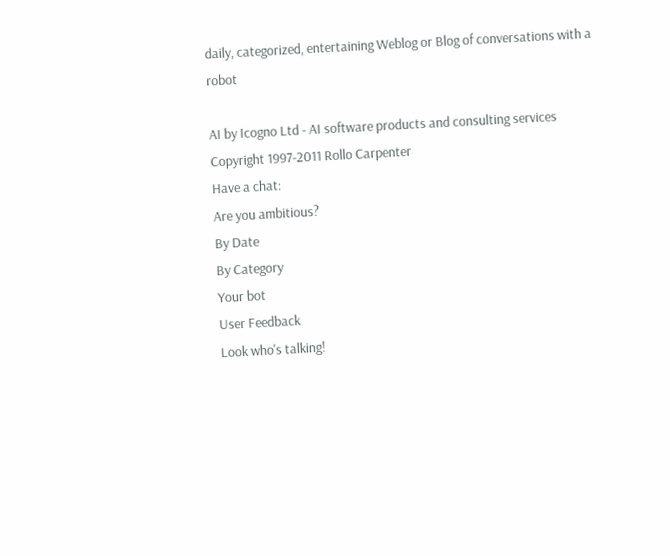daily, categorized, entertaining Weblog or Blog of conversations with a robot

AI by Icogno Ltd - AI software products and consulting services
Copyright 1997-2011 Rollo Carpenter
Have a chat:
Are you ambitious?
By Date
By Category
Your bot
User Feedback
Look who's talking!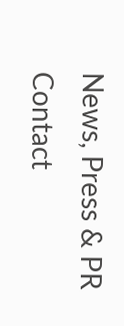News, Press & PR
Contact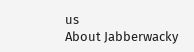us
About Jabberwacky